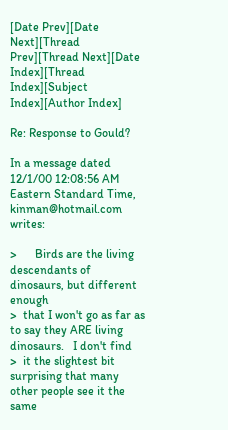[Date Prev][Date Next][Thread Prev][Thread Next][Date Index][Thread Index][Subject Index][Author Index]

Re: Response to Gould?

In a message dated 12/1/00 12:08:56 AM Eastern Standard Time,
kinman@hotmail.com writes:

>      Birds are the living descendants of dinosaurs, but different enough
>  that I won't go as far as to say they ARE living dinosaurs.   I don't find
>  it the slightest bit surprising that many other people see it the same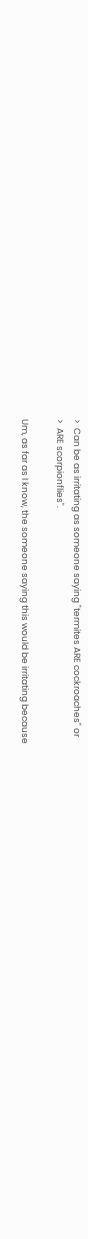>  Can be as irritating as someone saying "termites ARE cockroaches" or
>  ARE scorpionflies".

Um, as far as I know, the someone saying this would be irritating because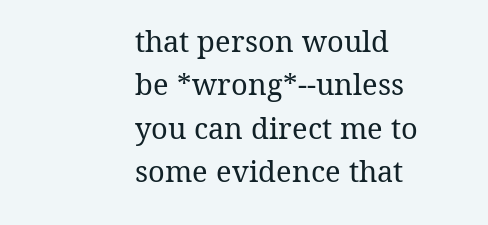that person would be *wrong*--unless you can direct me to some evidence that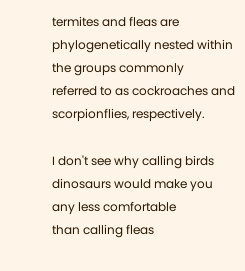termites and fleas are phylogenetically nested within the groups commonly
referred to as cockroaches and scorpionflies, respectively.

I don't see why calling birds dinosaurs would make you any less comfortable
than calling fleas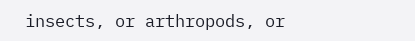insects, or arthropods, or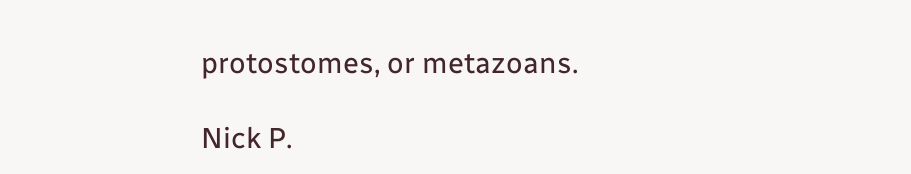protostomes, or metazoans.

Nick P.